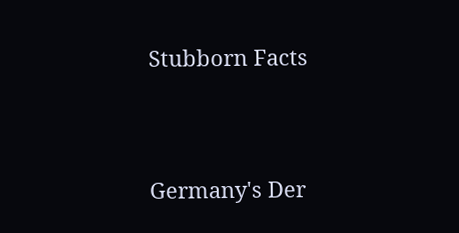Stubborn Facts




Germany's Der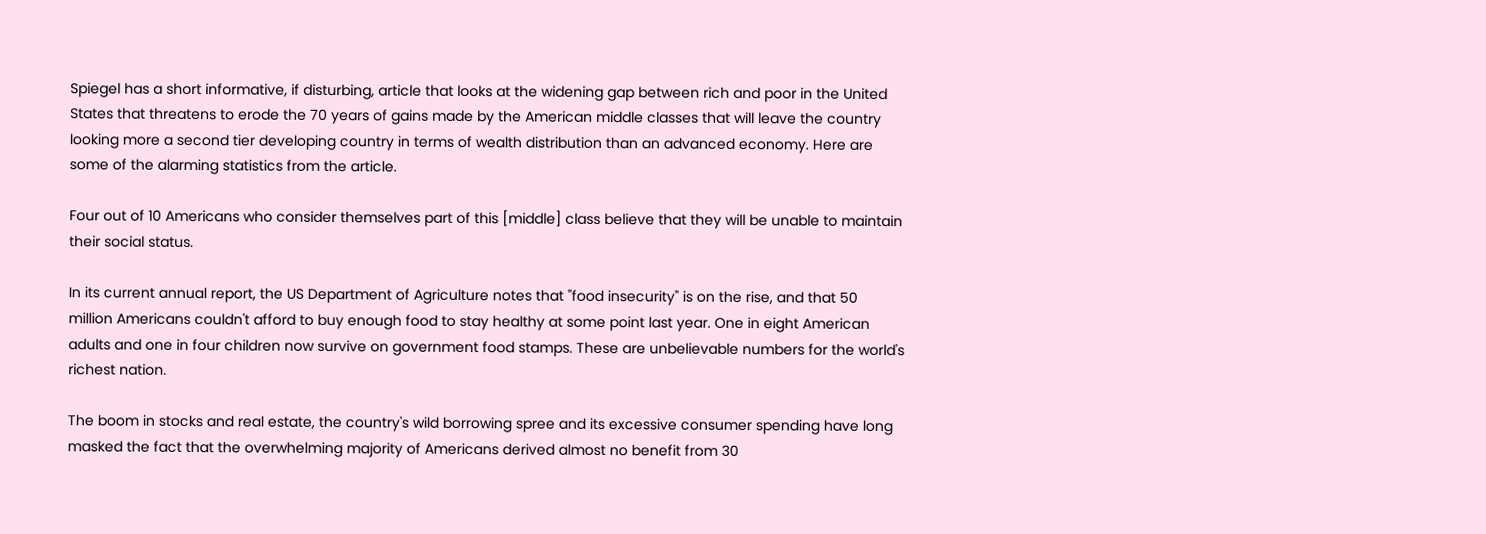Spiegel has a short informative, if disturbing, article that looks at the widening gap between rich and poor in the United States that threatens to erode the 70 years of gains made by the American middle classes that will leave the country looking more a second tier developing country in terms of wealth distribution than an advanced economy. Here are some of the alarming statistics from the article.

Four out of 10 Americans who consider themselves part of this [middle] class believe that they will be unable to maintain their social status.

In its current annual report, the US Department of Agriculture notes that "food insecurity" is on the rise, and that 50 million Americans couldn't afford to buy enough food to stay healthy at some point last year. One in eight American adults and one in four children now survive on government food stamps. These are unbelievable numbers for the world's richest nation.

The boom in stocks and real estate, the country's wild borrowing spree and its excessive consumer spending have long masked the fact that the overwhelming majority of Americans derived almost no benefit from 30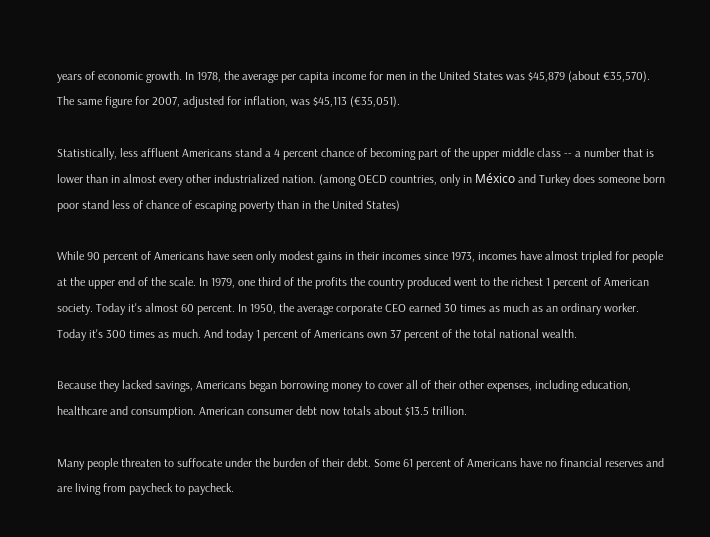years of economic growth. In 1978, the average per capita income for men in the United States was $45,879 (about €35,570). The same figure for 2007, adjusted for inflation, was $45,113 (€35,051).

Statistically, less affluent Americans stand a 4 percent chance of becoming part of the upper middle class -- a number that is lower than in almost every other industrialized nation. (among OECD countries, only in México and Turkey does someone born poor stand less of chance of escaping poverty than in the United States)

While 90 percent of Americans have seen only modest gains in their incomes since 1973, incomes have almost tripled for people at the upper end of the scale. In 1979, one third of the profits the country produced went to the richest 1 percent of American society. Today it's almost 60 percent. In 1950, the average corporate CEO earned 30 times as much as an ordinary worker. Today it's 300 times as much. And today 1 percent of Americans own 37 percent of the total national wealth.

Because they lacked savings, Americans began borrowing money to cover all of their other expenses, including education, healthcare and consumption. American consumer debt now totals about $13.5 trillion.

Many people threaten to suffocate under the burden of their debt. Some 61 percent of Americans have no financial reserves and are living from paycheck to paycheck.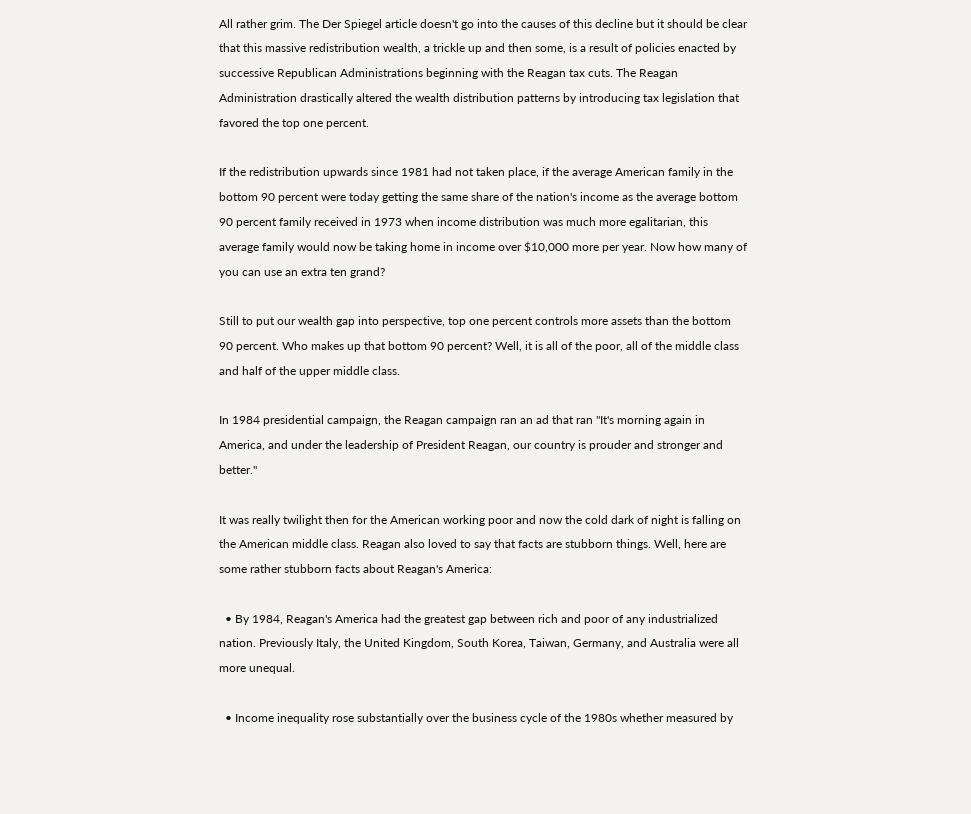All rather grim. The Der Spiegel article doesn't go into the causes of this decline but it should be clear that this massive redistribution wealth, a trickle up and then some, is a result of policies enacted by successive Republican Administrations beginning with the Reagan tax cuts. The Reagan Administration drastically altered the wealth distribution patterns by introducing tax legislation that favored the top one percent.

If the redistribution upwards since 1981 had not taken place, if the average American family in the bottom 90 percent were today getting the same share of the nation's income as the average bottom 90 percent family received in 1973 when income distribution was much more egalitarian, this average family would now be taking home in income over $10,000 more per year. Now how many of you can use an extra ten grand?

Still to put our wealth gap into perspective, top one percent controls more assets than the bottom 90 percent. Who makes up that bottom 90 percent? Well, it is all of the poor, all of the middle class and half of the upper middle class.

In 1984 presidential campaign, the Reagan campaign ran an ad that ran "It's morning again in America, and under the leadership of President Reagan, our country is prouder and stronger and better."

It was really twilight then for the American working poor and now the cold dark of night is falling on the American middle class. Reagan also loved to say that facts are stubborn things. Well, here are some rather stubborn facts about Reagan's America:

  • By 1984, Reagan's America had the greatest gap between rich and poor of any industrialized nation. Previously Italy, the United Kingdom, South Korea, Taiwan, Germany, and Australia were all more unequal.

  • Income inequality rose substantially over the business cycle of the 1980s whether measured by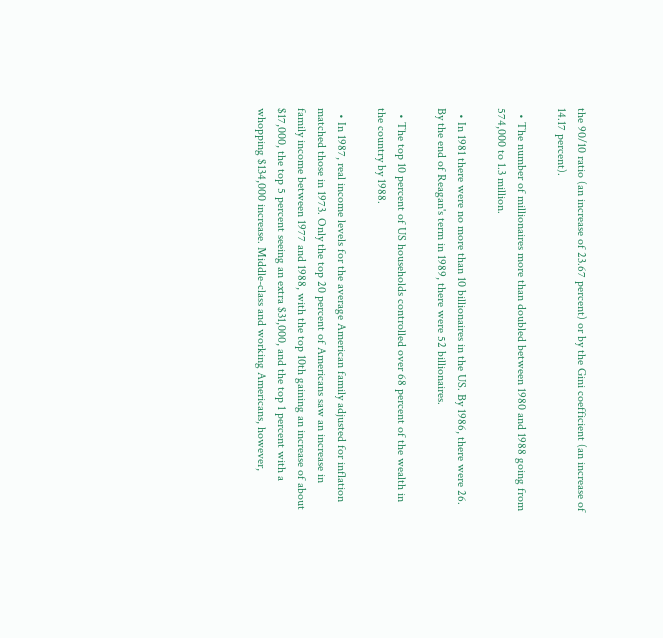the 90/10 ratio (an increase of 23.67 percent) or by the Gini coefficient (an increase of 14.17 percent).

  • The number of millionaires more than doubled between 1980 and 1988 going from 574,000 to 1.3 million.

  • In 1981 there were no more than 10 billionaires in the US. By 1986, there were 26. By the end of Reagan's term in 1989, there were 52 billionaires.

  • The top 10 percent of US households controlled over 68 percent of the wealth in the country by 1988.

  • In 1987, real income levels for the average American family adjusted for inflation matched those in 1973. Only the top 20 percent of Americans saw an increase in family income between 1977 and 1988, with the top 10th gaining an increase of about $17,000, the top 5 percent seeing an extra $31,000, and the top 1 percent with a whopping $134,000 increase. Middle-class and working Americans, however,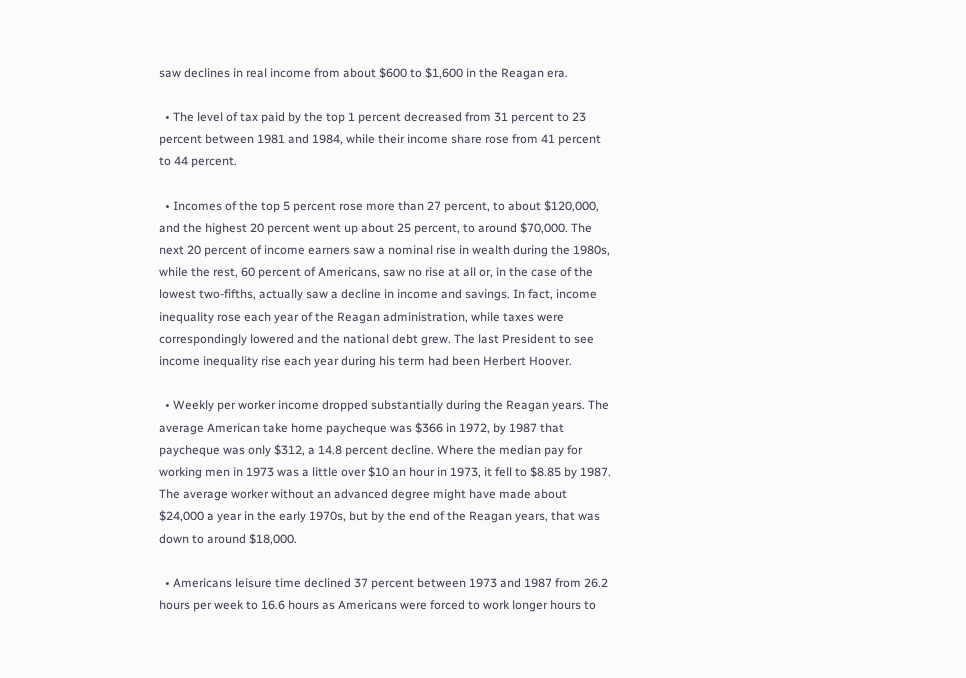saw declines in real income from about $600 to $1,600 in the Reagan era.

  • The level of tax paid by the top 1 percent decreased from 31 percent to 23 percent between 1981 and 1984, while their income share rose from 41 percent to 44 percent.

  • Incomes of the top 5 percent rose more than 27 percent, to about $120,000, and the highest 20 percent went up about 25 percent, to around $70,000. The next 20 percent of income earners saw a nominal rise in wealth during the 1980s, while the rest, 60 percent of Americans, saw no rise at all or, in the case of the lowest two-fifths, actually saw a decline in income and savings. In fact, income inequality rose each year of the Reagan administration, while taxes were correspondingly lowered and the national debt grew. The last President to see income inequality rise each year during his term had been Herbert Hoover.

  • Weekly per worker income dropped substantially during the Reagan years. The average American take home paycheque was $366 in 1972, by 1987 that paycheque was only $312, a 14.8 percent decline. Where the median pay for working men in 1973 was a little over $10 an hour in 1973, it fell to $8.85 by 1987. The average worker without an advanced degree might have made about $24,000 a year in the early 1970s, but by the end of the Reagan years, that was down to around $18,000.

  • Americans leisure time declined 37 percent between 1973 and 1987 from 26.2 hours per week to 16.6 hours as Americans were forced to work longer hours to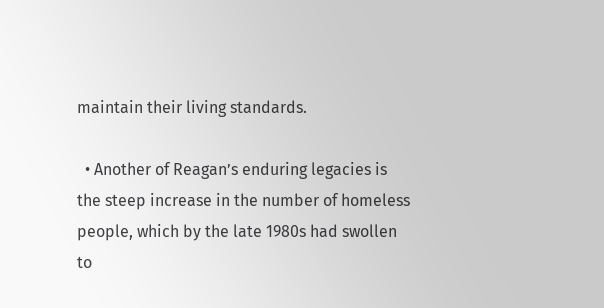maintain their living standards.

  • Another of Reagan’s enduring legacies is the steep increase in the number of homeless people, which by the late 1980s had swollen to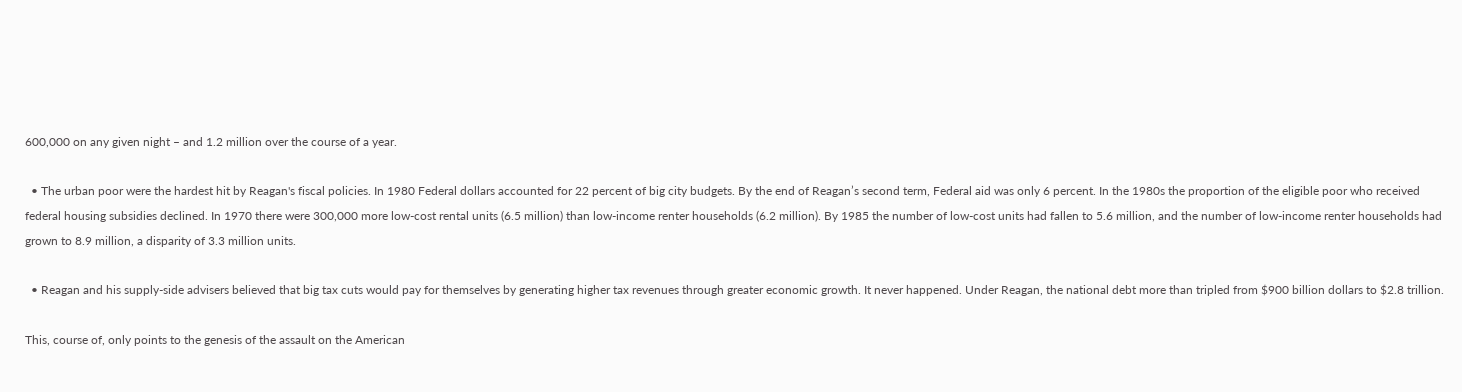600,000 on any given night – and 1.2 million over the course of a year.

  • The urban poor were the hardest hit by Reagan's fiscal policies. In 1980 Federal dollars accounted for 22 percent of big city budgets. By the end of Reagan’s second term, Federal aid was only 6 percent. In the 1980s the proportion of the eligible poor who received federal housing subsidies declined. In 1970 there were 300,000 more low-cost rental units (6.5 million) than low-income renter households (6.2 million). By 1985 the number of low-cost units had fallen to 5.6 million, and the number of low-income renter households had grown to 8.9 million, a disparity of 3.3 million units.

  • Reagan and his supply-side advisers believed that big tax cuts would pay for themselves by generating higher tax revenues through greater economic growth. It never happened. Under Reagan, the national debt more than tripled from $900 billion dollars to $2.8 trillion.

This, course of, only points to the genesis of the assault on the American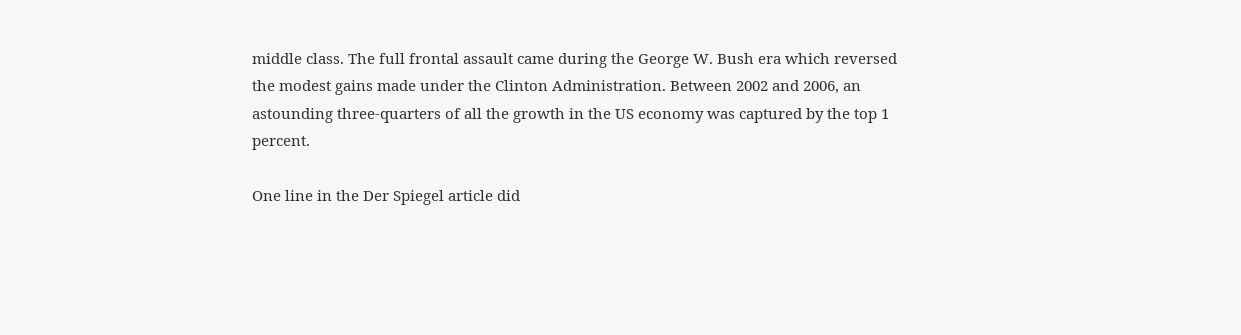middle class. The full frontal assault came during the George W. Bush era which reversed the modest gains made under the Clinton Administration. Between 2002 and 2006, an astounding three-quarters of all the growth in the US economy was captured by the top 1 percent.

One line in the Der Spiegel article did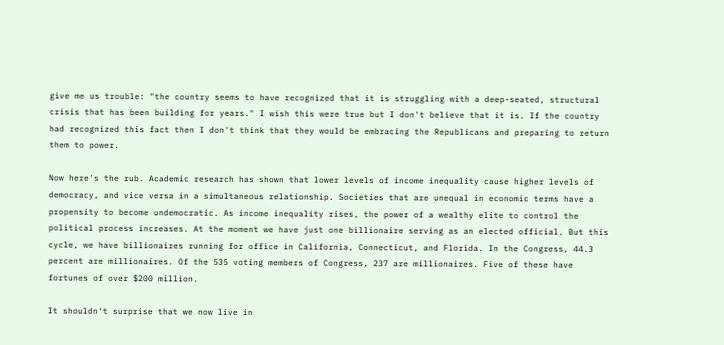give me us trouble: "the country seems to have recognized that it is struggling with a deep-seated, structural crisis that has been building for years." I wish this were true but I don't believe that it is. If the country had recognized this fact then I don't think that they would be embracing the Republicans and preparing to return them to power.

Now here's the rub. Academic research has shown that lower levels of income inequality cause higher levels of democracy, and vice versa in a simultaneous relationship. Societies that are unequal in economic terms have a propensity to become undemocratic. As income inequality rises, the power of a wealthy elite to control the political process increases. At the moment we have just one billionaire serving as an elected official. But this cycle, we have billionaires running for office in California, Connecticut, and Florida. In the Congress, 44.3 percent are millionaires. Of the 535 voting members of Congress, 237 are millionaires. Five of these have fortunes of over $200 million.

It shouldn't surprise that we now live in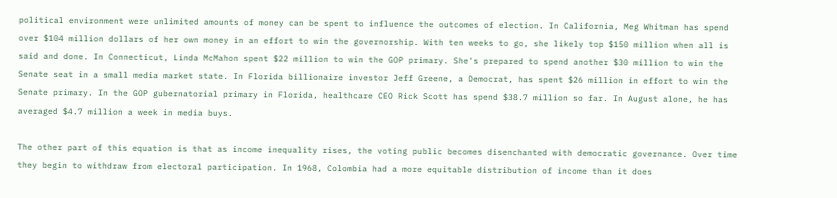political environment were unlimited amounts of money can be spent to influence the outcomes of election. In California, Meg Whitman has spend over $104 million dollars of her own money in an effort to win the governorship. With ten weeks to go, she likely top $150 million when all is said and done. In Connecticut, Linda McMahon spent $22 million to win the GOP primary. She's prepared to spend another $30 million to win the Senate seat in a small media market state. In Florida billionaire investor Jeff Greene, a Democrat, has spent $26 million in effort to win the Senate primary. In the GOP gubernatorial primary in Florida, healthcare CEO Rick Scott has spend $38.7 million so far. In August alone, he has averaged $4.7 million a week in media buys.

The other part of this equation is that as income inequality rises, the voting public becomes disenchanted with democratic governance. Over time they begin to withdraw from electoral participation. In 1968, Colombia had a more equitable distribution of income than it does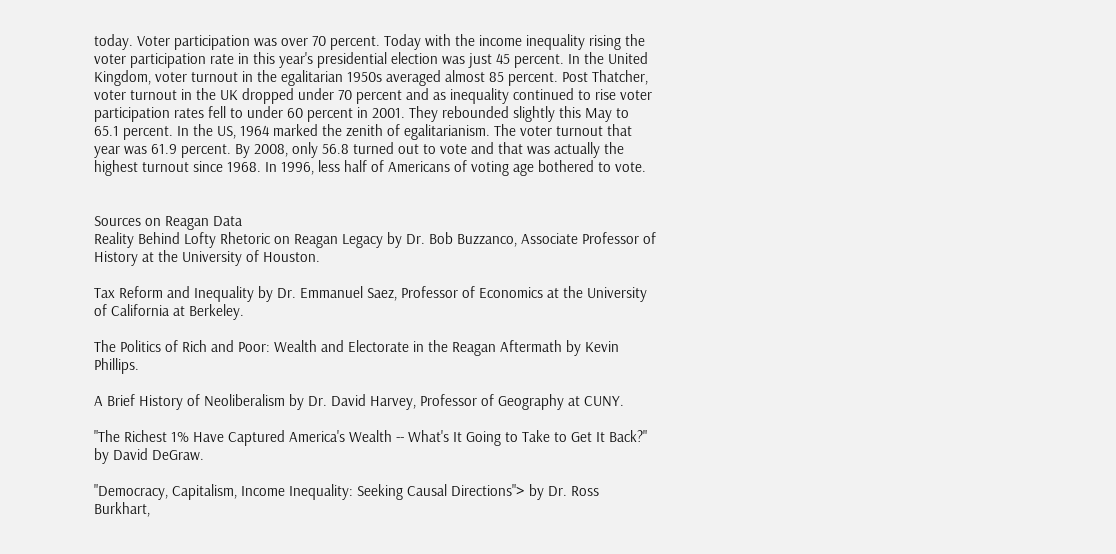today. Voter participation was over 70 percent. Today with the income inequality rising the voter participation rate in this year's presidential election was just 45 percent. In the United Kingdom, voter turnout in the egalitarian 1950s averaged almost 85 percent. Post Thatcher, voter turnout in the UK dropped under 70 percent and as inequality continued to rise voter participation rates fell to under 60 percent in 2001. They rebounded slightly this May to 65.1 percent. In the US, 1964 marked the zenith of egalitarianism. The voter turnout that year was 61.9 percent. By 2008, only 56.8 turned out to vote and that was actually the highest turnout since 1968. In 1996, less half of Americans of voting age bothered to vote.


Sources on Reagan Data
Reality Behind Lofty Rhetoric on Reagan Legacy by Dr. Bob Buzzanco, Associate Professor of History at the University of Houston.

Tax Reform and Inequality by Dr. Emmanuel Saez, Professor of Economics at the University of California at Berkeley.

The Politics of Rich and Poor: Wealth and Electorate in the Reagan Aftermath by Kevin Phillips.

A Brief History of Neoliberalism by Dr. David Harvey, Professor of Geography at CUNY.

"The Richest 1% Have Captured America's Wealth -- What's It Going to Take to Get It Back?" by David DeGraw.

"Democracy, Capitalism, Income Inequality: Seeking Causal Directions"> by Dr. Ross Burkhart,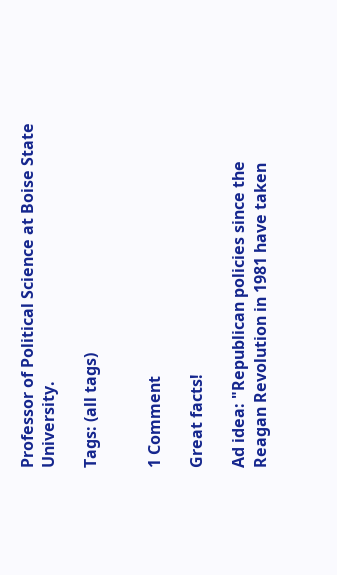Professor of Political Science at Boise State University.

Tags: (all tags)


1 Comment

Great facts!

Ad idea: "Republican policies since the Reagan Revolution in 1981 have taken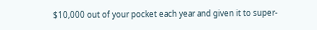$10,000 out of your pocket each year and given it to super-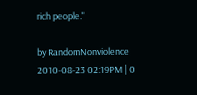rich people."

by RandomNonviolence 2010-08-23 02:19PM | 0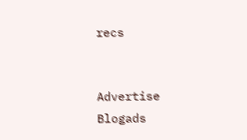recs


Advertise Blogads